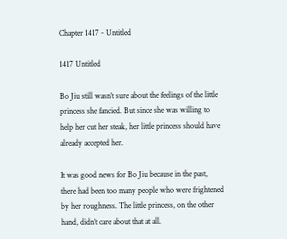Chapter 1417 - Untitled

1417 Untitled

Bo Jiu still wasn’t sure about the feelings of the little princess she fancied. But since she was willing to help her cut her steak, her little princess should have already accepted her.

It was good news for Bo Jiu because in the past, there had been too many people who were frightened by her roughness. The little princess, on the other hand, didn’t care about that at all.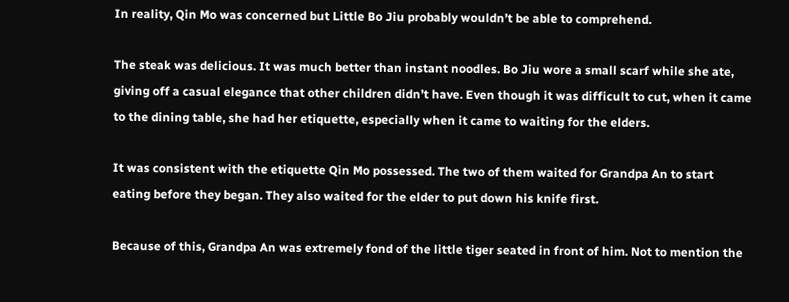In reality, Qin Mo was concerned but Little Bo Jiu probably wouldn’t be able to comprehend.

The steak was delicious. It was much better than instant noodles. Bo Jiu wore a small scarf while she ate, giving off a casual elegance that other children didn’t have. Even though it was difficult to cut, when it came to the dining table, she had her etiquette, especially when it came to waiting for the elders.

It was consistent with the etiquette Qin Mo possessed. The two of them waited for Grandpa An to start eating before they began. They also waited for the elder to put down his knife first.

Because of this, Grandpa An was extremely fond of the little tiger seated in front of him. Not to mention the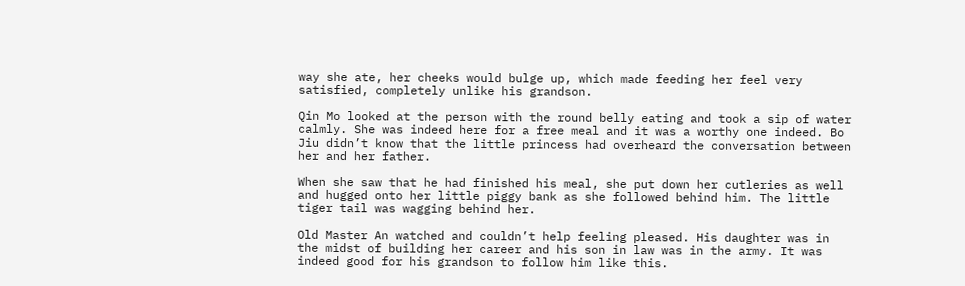way she ate, her cheeks would bulge up, which made feeding her feel very satisfied, completely unlike his grandson.

Qin Mo looked at the person with the round belly eating and took a sip of water calmly. She was indeed here for a free meal and it was a worthy one indeed. Bo Jiu didn’t know that the little princess had overheard the conversation between her and her father.

When she saw that he had finished his meal, she put down her cutleries as well and hugged onto her little piggy bank as she followed behind him. The little tiger tail was wagging behind her.

Old Master An watched and couldn’t help feeling pleased. His daughter was in the midst of building her career and his son in law was in the army. It was indeed good for his grandson to follow him like this.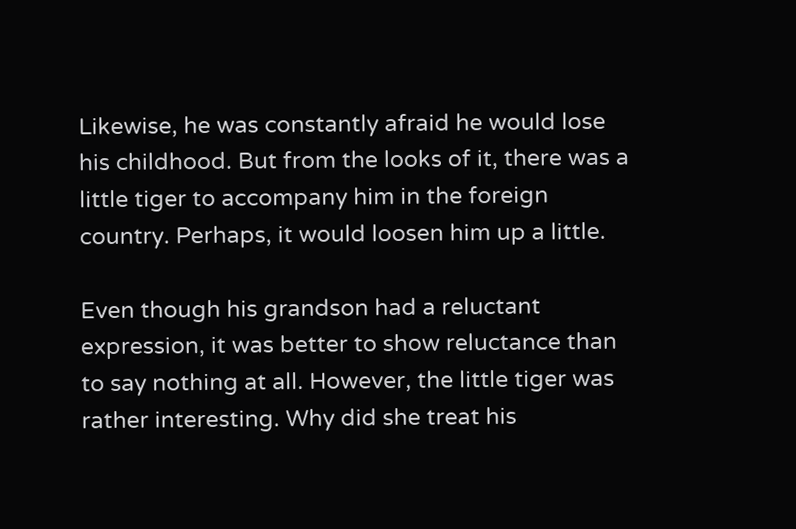Likewise, he was constantly afraid he would lose his childhood. But from the looks of it, there was a little tiger to accompany him in the foreign country. Perhaps, it would loosen him up a little.

Even though his grandson had a reluctant expression, it was better to show reluctance than to say nothing at all. However, the little tiger was rather interesting. Why did she treat his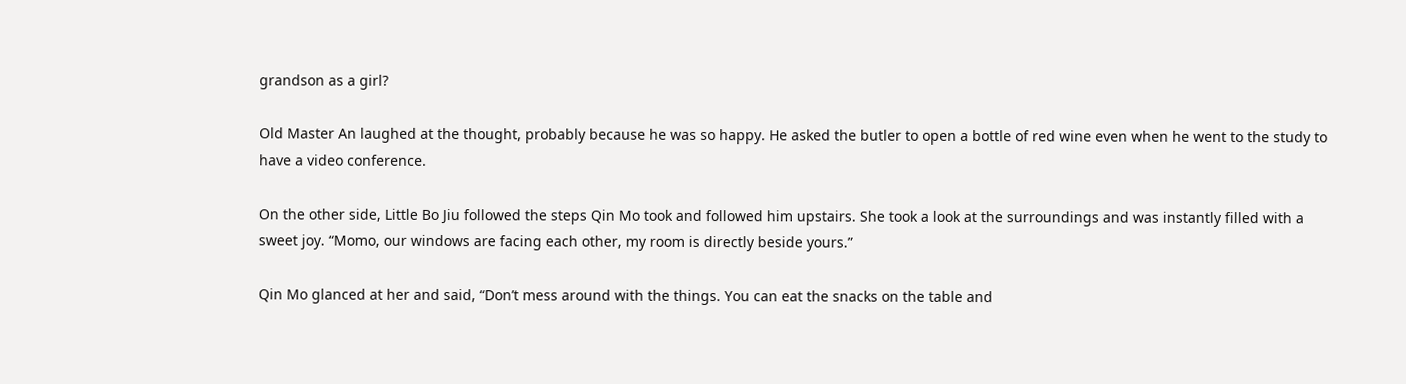grandson as a girl?

Old Master An laughed at the thought, probably because he was so happy. He asked the butler to open a bottle of red wine even when he went to the study to have a video conference.

On the other side, Little Bo Jiu followed the steps Qin Mo took and followed him upstairs. She took a look at the surroundings and was instantly filled with a sweet joy. “Momo, our windows are facing each other, my room is directly beside yours.”

Qin Mo glanced at her and said, “Don’t mess around with the things. You can eat the snacks on the table and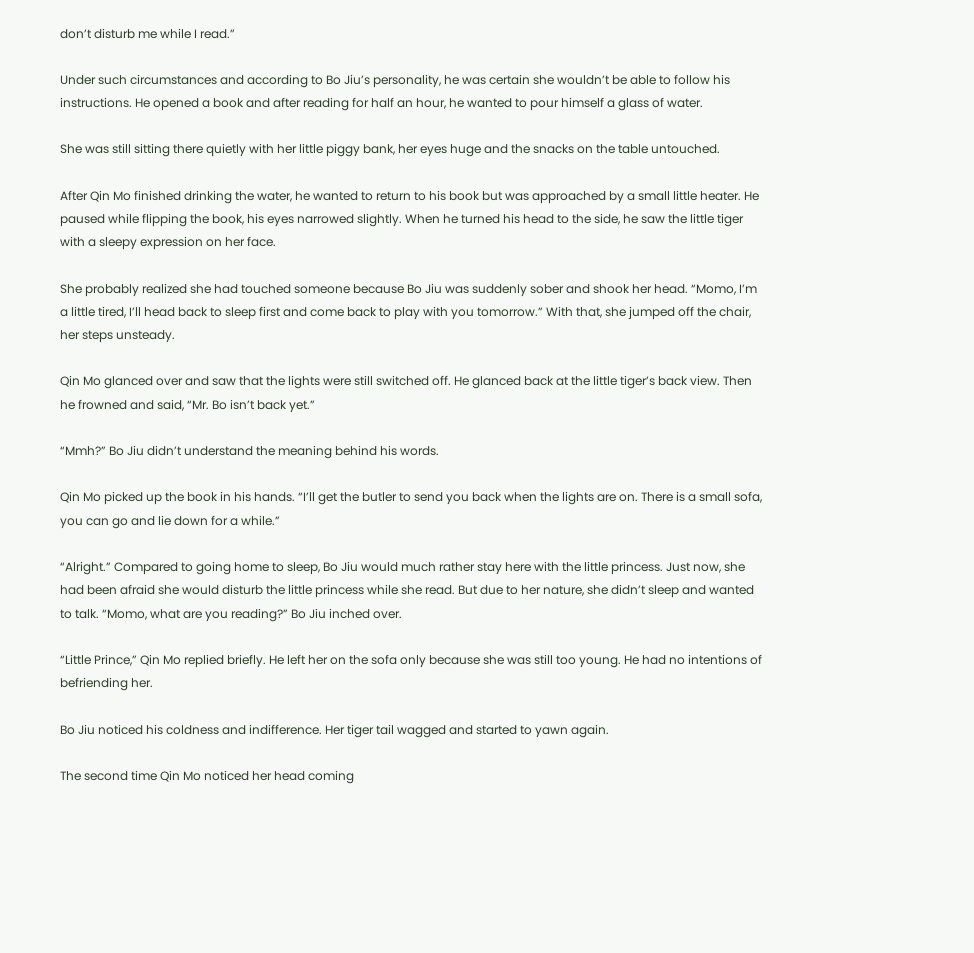don’t disturb me while I read.”

Under such circumstances and according to Bo Jiu’s personality, he was certain she wouldn’t be able to follow his instructions. He opened a book and after reading for half an hour, he wanted to pour himself a glass of water.

She was still sitting there quietly with her little piggy bank, her eyes huge and the snacks on the table untouched.

After Qin Mo finished drinking the water, he wanted to return to his book but was approached by a small little heater. He paused while flipping the book, his eyes narrowed slightly. When he turned his head to the side, he saw the little tiger with a sleepy expression on her face.

She probably realized she had touched someone because Bo Jiu was suddenly sober and shook her head. “Momo, I’m a little tired, I’ll head back to sleep first and come back to play with you tomorrow.” With that, she jumped off the chair, her steps unsteady.

Qin Mo glanced over and saw that the lights were still switched off. He glanced back at the little tiger’s back view. Then he frowned and said, “Mr. Bo isn’t back yet.”

“Mmh?” Bo Jiu didn’t understand the meaning behind his words.

Qin Mo picked up the book in his hands. “I’ll get the butler to send you back when the lights are on. There is a small sofa, you can go and lie down for a while.”

“Alright.” Compared to going home to sleep, Bo Jiu would much rather stay here with the little princess. Just now, she had been afraid she would disturb the little princess while she read. But due to her nature, she didn’t sleep and wanted to talk. “Momo, what are you reading?” Bo Jiu inched over.

“Little Prince,” Qin Mo replied briefly. He left her on the sofa only because she was still too young. He had no intentions of befriending her.

Bo Jiu noticed his coldness and indifference. Her tiger tail wagged and started to yawn again.

The second time Qin Mo noticed her head coming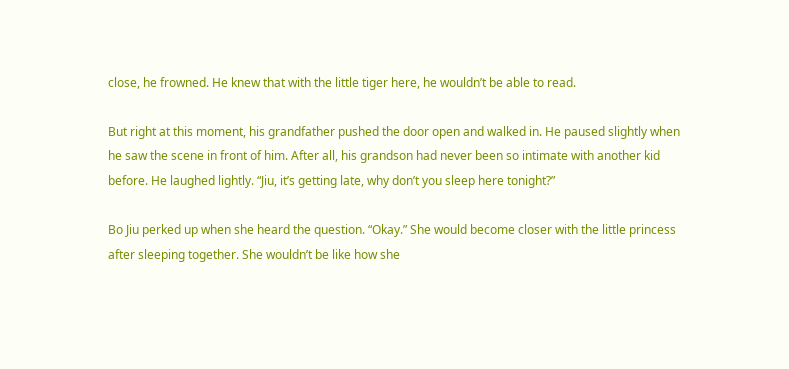close, he frowned. He knew that with the little tiger here, he wouldn’t be able to read.

But right at this moment, his grandfather pushed the door open and walked in. He paused slightly when he saw the scene in front of him. After all, his grandson had never been so intimate with another kid before. He laughed lightly. “Jiu, it’s getting late, why don’t you sleep here tonight?”

Bo Jiu perked up when she heard the question. “Okay.” She would become closer with the little princess after sleeping together. She wouldn’t be like how she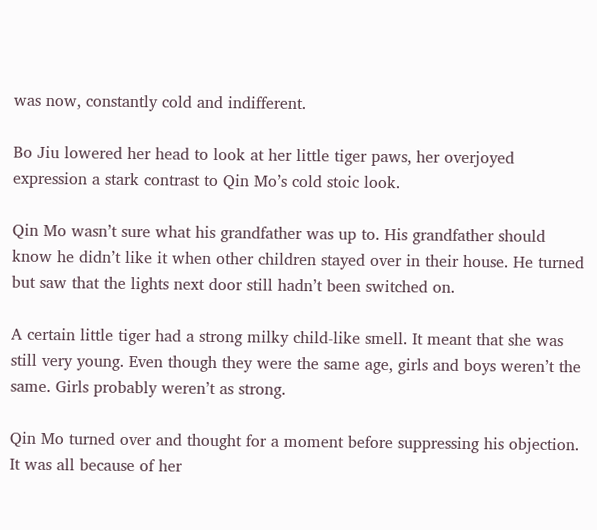was now, constantly cold and indifferent.

Bo Jiu lowered her head to look at her little tiger paws, her overjoyed expression a stark contrast to Qin Mo’s cold stoic look.

Qin Mo wasn’t sure what his grandfather was up to. His grandfather should know he didn’t like it when other children stayed over in their house. He turned but saw that the lights next door still hadn’t been switched on.

A certain little tiger had a strong milky child-like smell. It meant that she was still very young. Even though they were the same age, girls and boys weren’t the same. Girls probably weren’t as strong.

Qin Mo turned over and thought for a moment before suppressing his objection. It was all because of her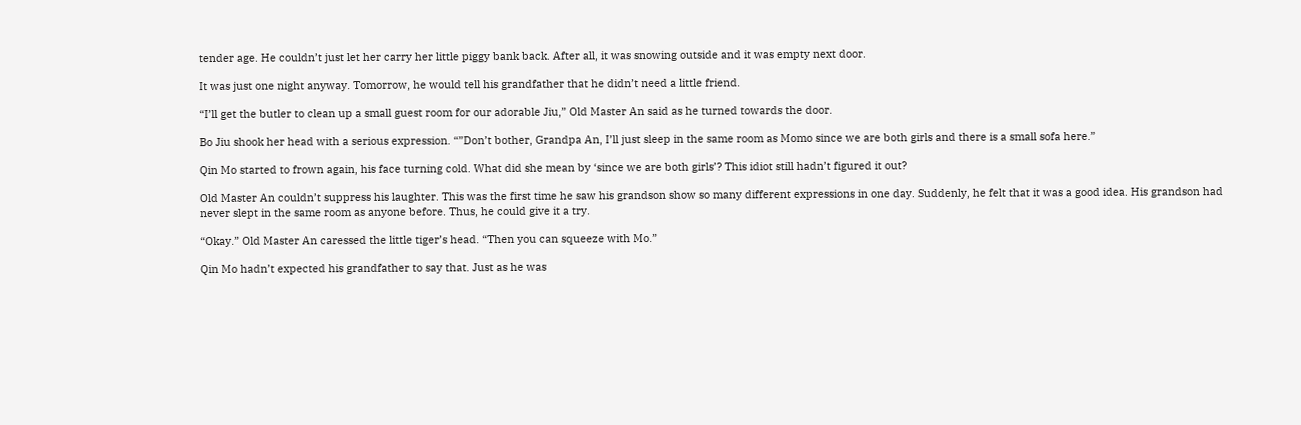tender age. He couldn’t just let her carry her little piggy bank back. After all, it was snowing outside and it was empty next door.

It was just one night anyway. Tomorrow, he would tell his grandfather that he didn’t need a little friend.

“I’ll get the butler to clean up a small guest room for our adorable Jiu,” Old Master An said as he turned towards the door.

Bo Jiu shook her head with a serious expression. “”Don’t bother, Grandpa An, I’ll just sleep in the same room as Momo since we are both girls and there is a small sofa here.”

Qin Mo started to frown again, his face turning cold. What did she mean by ‘since we are both girls’? This idiot still hadn’t figured it out?

Old Master An couldn’t suppress his laughter. This was the first time he saw his grandson show so many different expressions in one day. Suddenly, he felt that it was a good idea. His grandson had never slept in the same room as anyone before. Thus, he could give it a try.

“Okay.” Old Master An caressed the little tiger’s head. “Then you can squeeze with Mo.”

Qin Mo hadn’t expected his grandfather to say that. Just as he was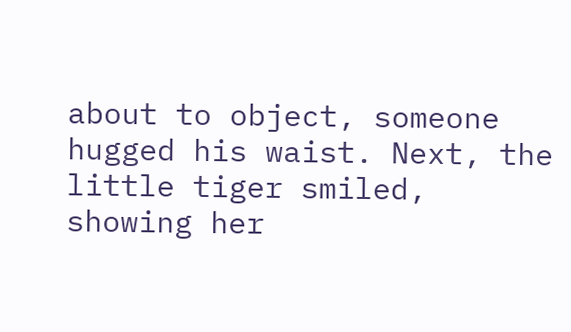about to object, someone hugged his waist. Next, the little tiger smiled, showing her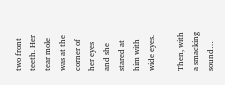two front teeth. Her tear mole was at the corner of her eyes and she stared at him with wide eyes.

Then, with a smacking sound…